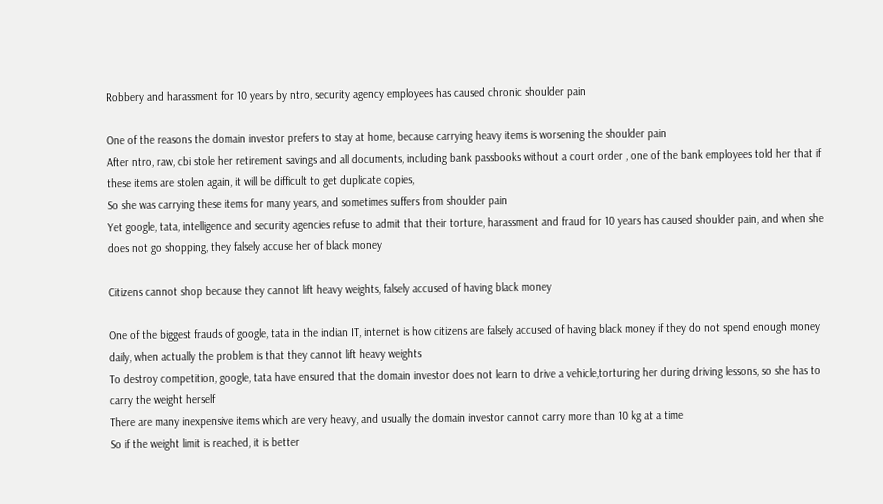Robbery and harassment for 10 years by ntro, security agency employees has caused chronic shoulder pain

One of the reasons the domain investor prefers to stay at home, because carrying heavy items is worsening the shoulder pain
After ntro, raw, cbi stole her retirement savings and all documents, including bank passbooks without a court order , one of the bank employees told her that if these items are stolen again, it will be difficult to get duplicate copies,
So she was carrying these items for many years, and sometimes suffers from shoulder pain
Yet google, tata, intelligence and security agencies refuse to admit that their torture, harassment and fraud for 10 years has caused shoulder pain, and when she does not go shopping, they falsely accuse her of black money

Citizens cannot shop because they cannot lift heavy weights, falsely accused of having black money

One of the biggest frauds of google, tata in the indian IT, internet is how citizens are falsely accused of having black money if they do not spend enough money daily, when actually the problem is that they cannot lift heavy weights
To destroy competition, google, tata have ensured that the domain investor does not learn to drive a vehicle,torturing her during driving lessons, so she has to carry the weight herself
There are many inexpensive items which are very heavy, and usually the domain investor cannot carry more than 10 kg at a time
So if the weight limit is reached, it is better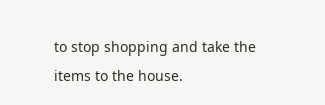to stop shopping and take the items to the house.